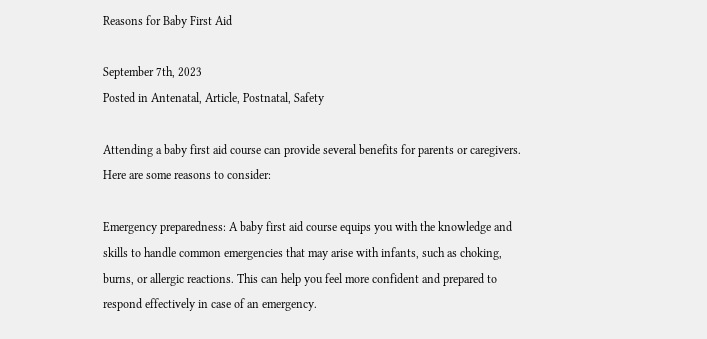Reasons for Baby First Aid

September 7th, 2023
Posted in Antenatal, Article, Postnatal, Safety

Attending a baby first aid course can provide several benefits for parents or caregivers. Here are some reasons to consider:

Emergency preparedness: A baby first aid course equips you with the knowledge and skills to handle common emergencies that may arise with infants, such as choking, burns, or allergic reactions. This can help you feel more confident and prepared to respond effectively in case of an emergency.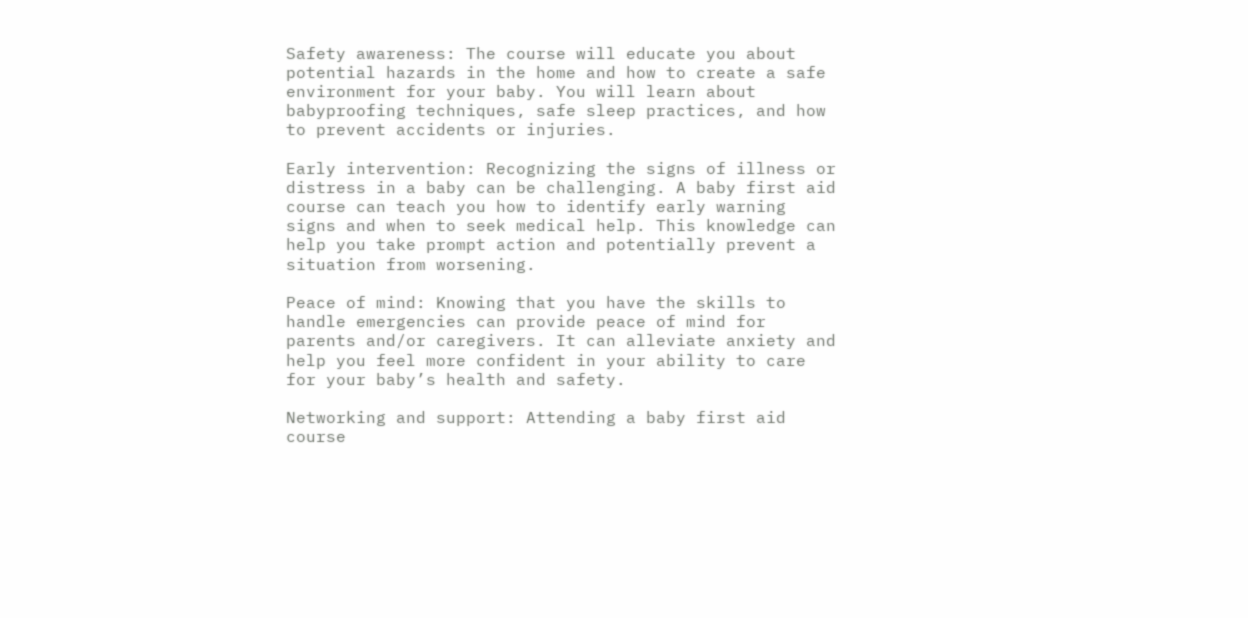Safety awareness: The course will educate you about potential hazards in the home and how to create a safe environment for your baby. You will learn about babyproofing techniques, safe sleep practices, and how to prevent accidents or injuries.

Early intervention: Recognizing the signs of illness or distress in a baby can be challenging. A baby first aid course can teach you how to identify early warning signs and when to seek medical help. This knowledge can help you take prompt action and potentially prevent a situation from worsening.

Peace of mind: Knowing that you have the skills to handle emergencies can provide peace of mind for parents and/or caregivers. It can alleviate anxiety and help you feel more confident in your ability to care for your baby’s health and safety.

Networking and support: Attending a baby first aid course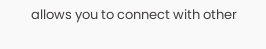allows you to connect with other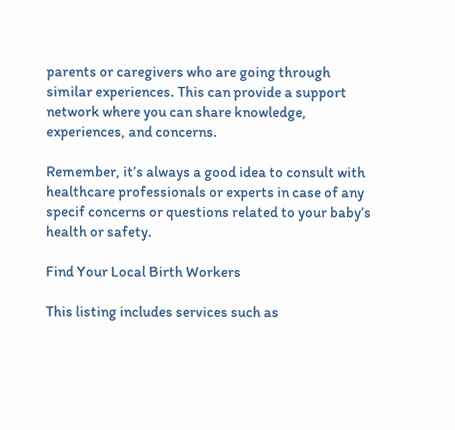parents or caregivers who are going through similar experiences. This can provide a support network where you can share knowledge, experiences, and concerns.

Remember, it’s always a good idea to consult with healthcare professionals or experts in case of any specif concerns or questions related to your baby’s health or safety.

Find Your Local Birth Workers

This listing includes services such as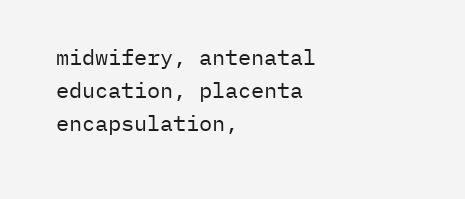midwifery, antenatal education, placenta encapsulation,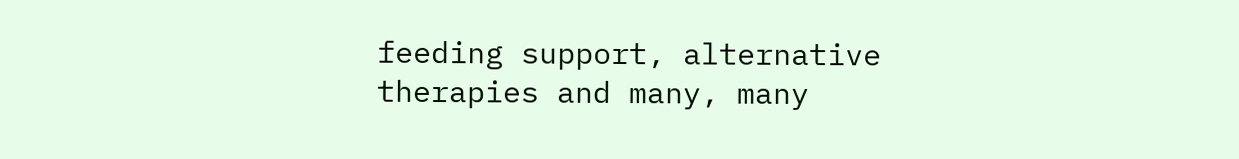feeding support, alternative therapies and many, many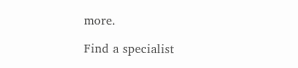more.

Find a specialist